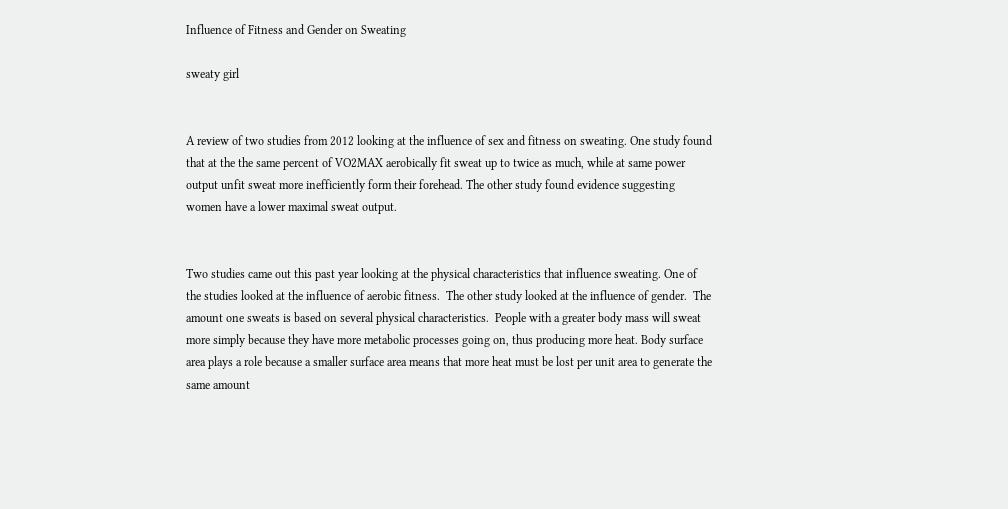Influence of Fitness and Gender on Sweating

sweaty girl


A review of two studies from 2012 looking at the influence of sex and fitness on sweating. One study found that at the the same percent of VO2MAX aerobically fit sweat up to twice as much, while at same power output unfit sweat more inefficiently form their forehead. The other study found evidence suggesting women have a lower maximal sweat output.


Two studies came out this past year looking at the physical characteristics that influence sweating. One of the studies looked at the influence of aerobic fitness.  The other study looked at the influence of gender.  The amount one sweats is based on several physical characteristics.  People with a greater body mass will sweat more simply because they have more metabolic processes going on, thus producing more heat. Body surface area plays a role because a smaller surface area means that more heat must be lost per unit area to generate the same amount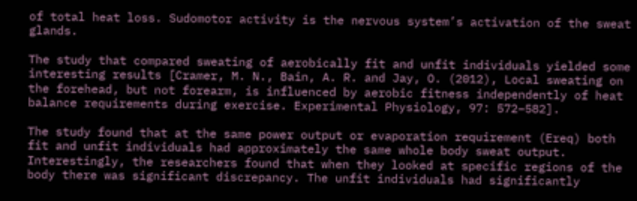of total heat loss. Sudomotor activity is the nervous system’s activation of the sweat glands.

The study that compared sweating of aerobically fit and unfit individuals yielded some interesting results [Cramer, M. N., Bain, A. R. and Jay, O. (2012), Local sweating on the forehead, but not forearm, is influenced by aerobic fitness independently of heat balance requirements during exercise. Experimental Physiology, 97: 572–582].

The study found that at the same power output or evaporation requirement (Ereq) both fit and unfit individuals had approximately the same whole body sweat output. Interestingly, the researchers found that when they looked at specific regions of the body there was significant discrepancy. The unfit individuals had significantly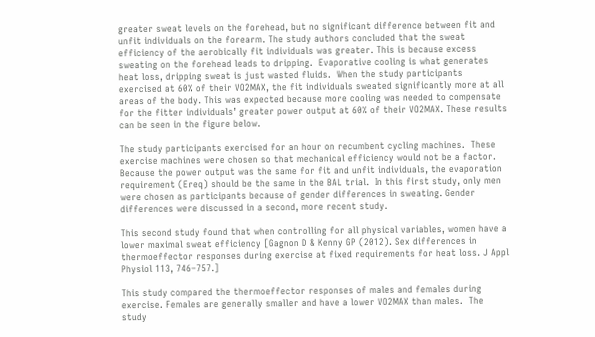greater sweat levels on the forehead, but no significant difference between fit and unfit individuals on the forearm. The study authors concluded that the sweat efficiency of the aerobically fit individuals was greater. This is because excess sweating on the forehead leads to dripping.  Evaporative cooling is what generates heat loss, dripping sweat is just wasted fluids.  When the study participants exercised at 60% of their VO2MAX, the fit individuals sweated significantly more at all areas of the body. This was expected because more cooling was needed to compensate for the fitter individuals’ greater power output at 60% of their VO2MAX. These results can be seen in the figure below.

The study participants exercised for an hour on recumbent cycling machines.  These exercise machines were chosen so that mechanical efficiency would not be a factor. Because the power output was the same for fit and unfit individuals, the evaporation requirement (Ereq) should be the same in the BAL trial.  In this first study, only men were chosen as participants because of gender differences in sweating. Gender differences were discussed in a second, more recent study.

This second study found that when controlling for all physical variables, women have a lower maximal sweat efficiency [Gagnon D & Kenny GP (2012). Sex differences in thermoeffector responses during exercise at fixed requirements for heat loss. J Appl Physiol 113, 746–757.]

This study compared the thermoeffector responses of males and females during exercise. Females are generally smaller and have a lower VO2MAX than males.  The study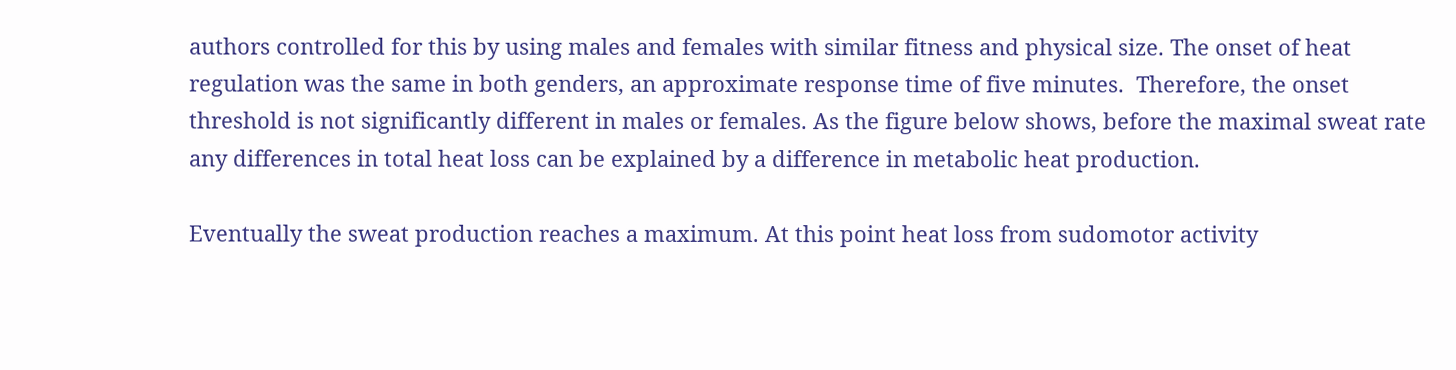authors controlled for this by using males and females with similar fitness and physical size. The onset of heat regulation was the same in both genders, an approximate response time of five minutes.  Therefore, the onset threshold is not significantly different in males or females. As the figure below shows, before the maximal sweat rate any differences in total heat loss can be explained by a difference in metabolic heat production.

Eventually the sweat production reaches a maximum. At this point heat loss from sudomotor activity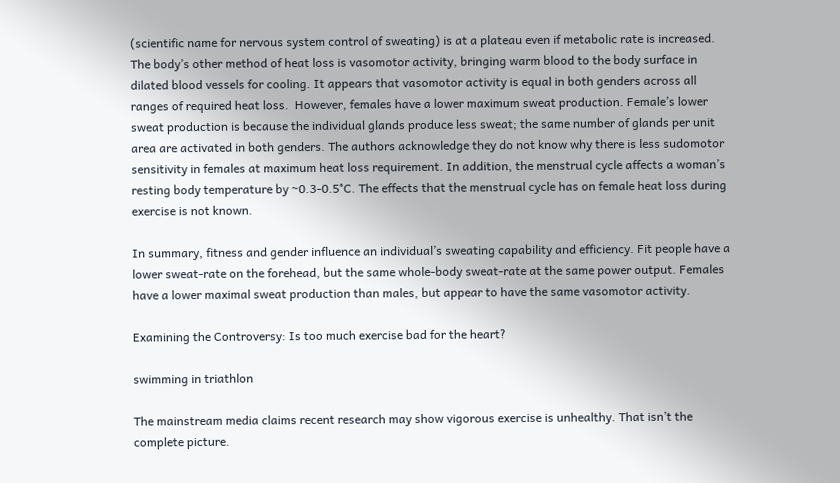(scientific name for nervous system control of sweating) is at a plateau even if metabolic rate is increased. The body’s other method of heat loss is vasomotor activity, bringing warm blood to the body surface in dilated blood vessels for cooling. It appears that vasomotor activity is equal in both genders across all ranges of required heat loss.  However, females have a lower maximum sweat production. Female’s lower sweat production is because the individual glands produce less sweat; the same number of glands per unit area are activated in both genders. The authors acknowledge they do not know why there is less sudomotor sensitivity in females at maximum heat loss requirement. In addition, the menstrual cycle affects a woman’s resting body temperature by ~0.3-0.5°C. The effects that the menstrual cycle has on female heat loss during exercise is not known.

In summary, fitness and gender influence an individual’s sweating capability and efficiency. Fit people have a lower sweat-rate on the forehead, but the same whole-body sweat-rate at the same power output. Females have a lower maximal sweat production than males, but appear to have the same vasomotor activity.

Examining the Controversy: Is too much exercise bad for the heart?

swimming in triathlon

The mainstream media claims recent research may show vigorous exercise is unhealthy. That isn’t the complete picture.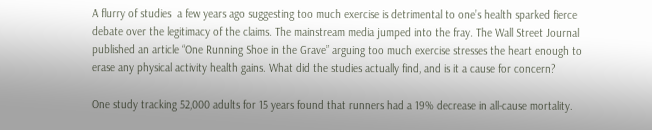A flurry of studies  a few years ago suggesting too much exercise is detrimental to one’s health sparked fierce debate over the legitimacy of the claims. The mainstream media jumped into the fray. The Wall Street Journal published an article “One Running Shoe in the Grave” arguing too much exercise stresses the heart enough to erase any physical activity health gains. What did the studies actually find, and is it a cause for concern?

One study tracking 52,000 adults for 15 years found that runners had a 19% decrease in all-cause mortality.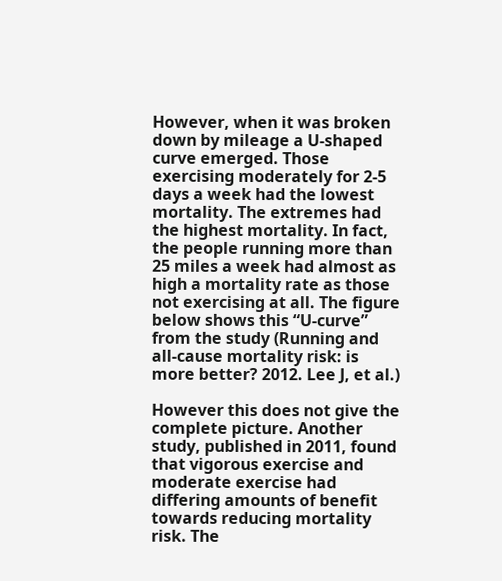However, when it was broken down by mileage a U-shaped curve emerged. Those exercising moderately for 2-5 days a week had the lowest mortality. The extremes had the highest mortality. In fact, the people running more than 25 miles a week had almost as high a mortality rate as those not exercising at all. The figure below shows this “U-curve” from the study (Running and all-cause mortality risk: is more better? 2012. Lee J, et al.)

However this does not give the complete picture. Another study, published in 2011, found that vigorous exercise and moderate exercise had differing amounts of benefit towards reducing mortality risk. The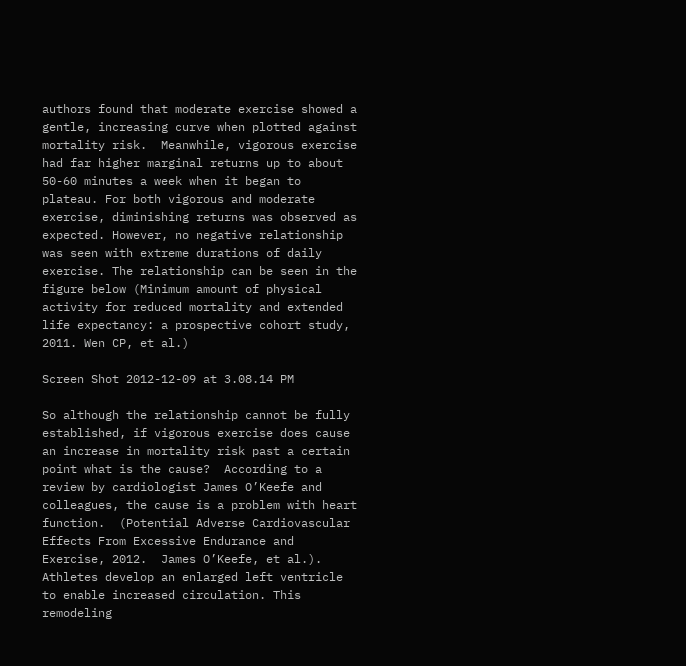authors found that moderate exercise showed a gentle, increasing curve when plotted against mortality risk.  Meanwhile, vigorous exercise had far higher marginal returns up to about 50-60 minutes a week when it began to plateau. For both vigorous and moderate exercise, diminishing returns was observed as expected. However, no negative relationship was seen with extreme durations of daily exercise. The relationship can be seen in the figure below (Minimum amount of physical activity for reduced mortality and extended life expectancy: a prospective cohort study, 2011. Wen CP, et al.)

Screen Shot 2012-12-09 at 3.08.14 PM

So although the relationship cannot be fully established, if vigorous exercise does cause an increase in mortality risk past a certain point what is the cause?  According to a review by cardiologist James O’Keefe and colleagues, the cause is a problem with heart function.  (Potential Adverse Cardiovascular Effects From Excessive Endurance and Exercise, 2012.  James O’Keefe, et al.). Athletes develop an enlarged left ventricle to enable increased circulation. This remodeling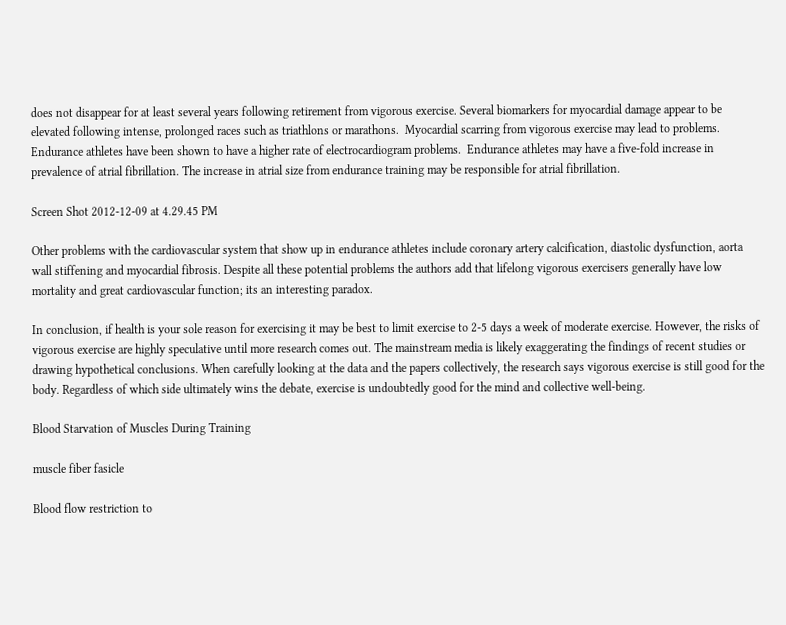does not disappear for at least several years following retirement from vigorous exercise. Several biomarkers for myocardial damage appear to be elevated following intense, prolonged races such as triathlons or marathons.  Myocardial scarring from vigorous exercise may lead to problems. Endurance athletes have been shown to have a higher rate of electrocardiogram problems.  Endurance athletes may have a five-fold increase in prevalence of atrial fibrillation. The increase in atrial size from endurance training may be responsible for atrial fibrillation.

Screen Shot 2012-12-09 at 4.29.45 PM

Other problems with the cardiovascular system that show up in endurance athletes include coronary artery calcification, diastolic dysfunction, aorta wall stiffening and myocardial fibrosis. Despite all these potential problems the authors add that lifelong vigorous exercisers generally have low mortality and great cardiovascular function; its an interesting paradox.

In conclusion, if health is your sole reason for exercising it may be best to limit exercise to 2-5 days a week of moderate exercise. However, the risks of vigorous exercise are highly speculative until more research comes out. The mainstream media is likely exaggerating the findings of recent studies or drawing hypothetical conclusions. When carefully looking at the data and the papers collectively, the research says vigorous exercise is still good for the body. Regardless of which side ultimately wins the debate, exercise is undoubtedly good for the mind and collective well-being.

Blood Starvation of Muscles During Training

muscle fiber fasicle

Blood flow restriction to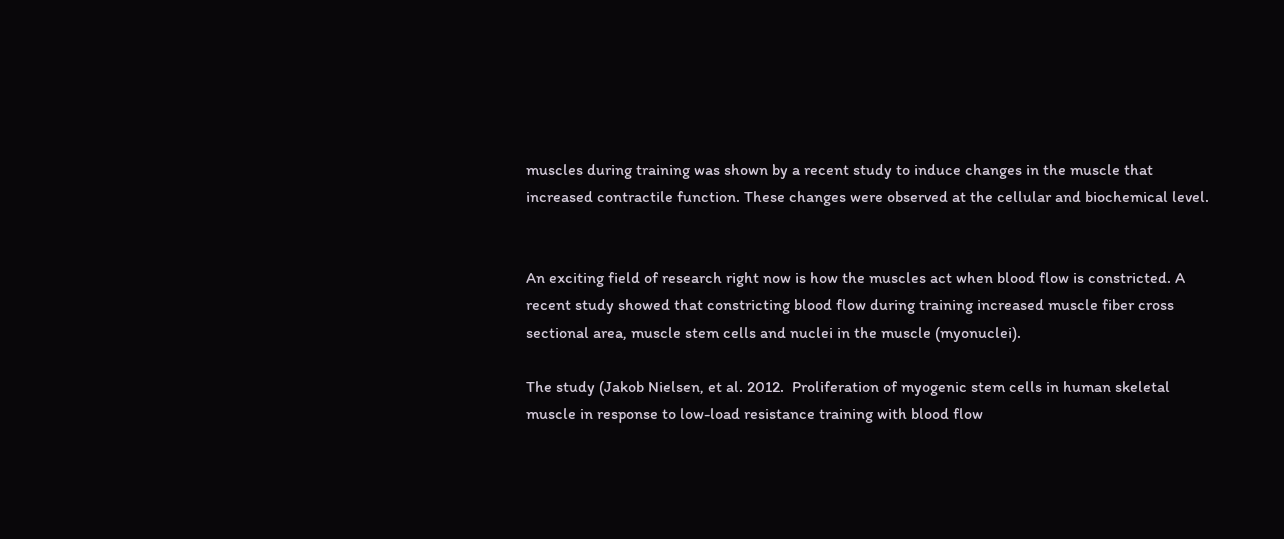muscles during training was shown by a recent study to induce changes in the muscle that increased contractile function. These changes were observed at the cellular and biochemical level.


An exciting field of research right now is how the muscles act when blood flow is constricted. A recent study showed that constricting blood flow during training increased muscle fiber cross sectional area, muscle stem cells and nuclei in the muscle (myonuclei).

The study (Jakob Nielsen, et al. 2012.  Proliferation of myogenic stem cells in human skeletal muscle in response to low-load resistance training with blood flow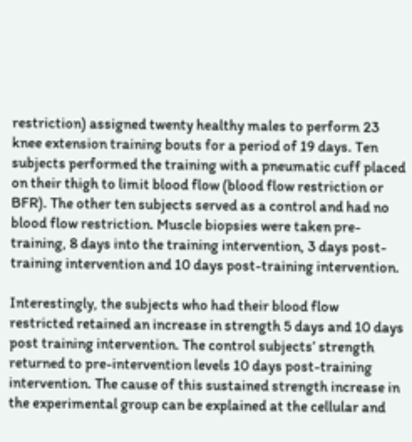restriction) assigned twenty healthy males to perform 23 knee extension training bouts for a period of 19 days. Ten subjects performed the training with a pneumatic cuff placed on their thigh to limit blood flow (blood flow restriction or BFR). The other ten subjects served as a control and had no blood flow restriction. Muscle biopsies were taken pre-training, 8 days into the training intervention, 3 days post-training intervention and 10 days post-training intervention.

Interestingly, the subjects who had their blood flow restricted retained an increase in strength 5 days and 10 days post training intervention. The control subjects’ strength returned to pre-intervention levels 10 days post-training intervention. The cause of this sustained strength increase in the experimental group can be explained at the cellular and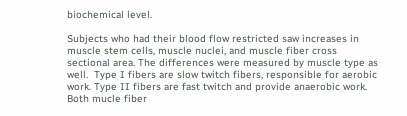biochemical level.

Subjects who had their blood flow restricted saw increases in muscle stem cells, muscle nuclei, and muscle fiber cross sectional area. The differences were measured by muscle type as well.  Type I fibers are slow twitch fibers, responsible for aerobic work. Type II fibers are fast twitch and provide anaerobic work. Both mucle fiber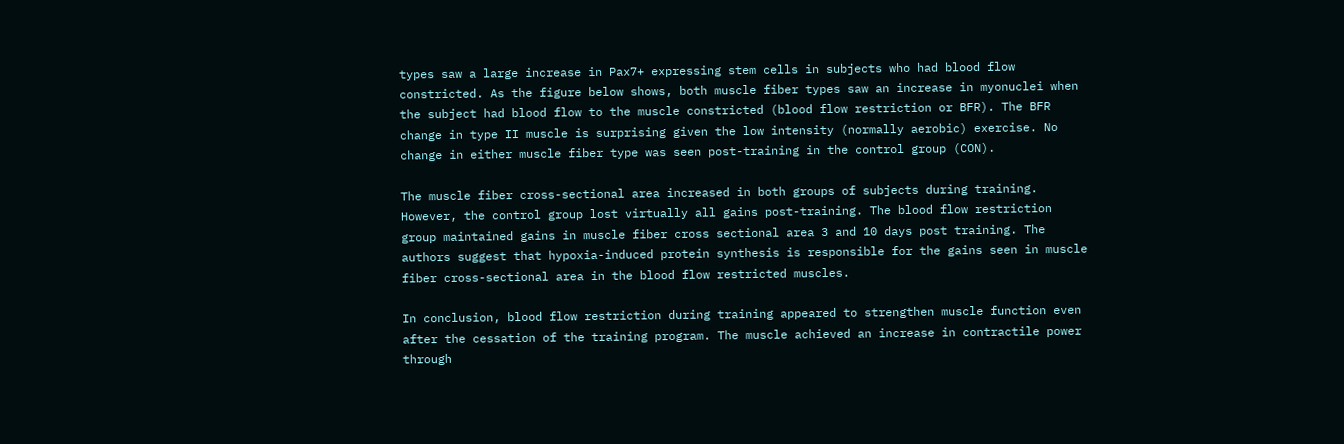types saw a large increase in Pax7+ expressing stem cells in subjects who had blood flow constricted. As the figure below shows, both muscle fiber types saw an increase in myonuclei when the subject had blood flow to the muscle constricted (blood flow restriction or BFR). The BFR change in type II muscle is surprising given the low intensity (normally aerobic) exercise. No change in either muscle fiber type was seen post-training in the control group (CON).

The muscle fiber cross-sectional area increased in both groups of subjects during training. However, the control group lost virtually all gains post-training. The blood flow restriction group maintained gains in muscle fiber cross sectional area 3 and 10 days post training. The authors suggest that hypoxia-induced protein synthesis is responsible for the gains seen in muscle fiber cross-sectional area in the blood flow restricted muscles.

In conclusion, blood flow restriction during training appeared to strengthen muscle function even after the cessation of the training program. The muscle achieved an increase in contractile power through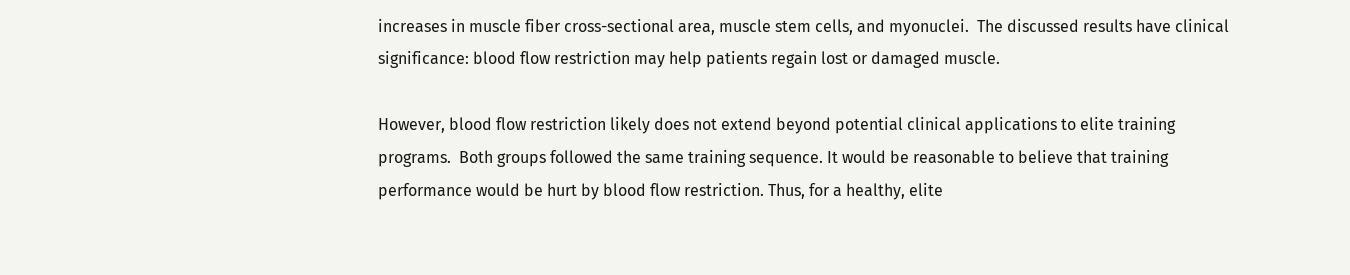increases in muscle fiber cross-sectional area, muscle stem cells, and myonuclei.  The discussed results have clinical significance: blood flow restriction may help patients regain lost or damaged muscle.

However, blood flow restriction likely does not extend beyond potential clinical applications to elite training programs.  Both groups followed the same training sequence. It would be reasonable to believe that training performance would be hurt by blood flow restriction. Thus, for a healthy, elite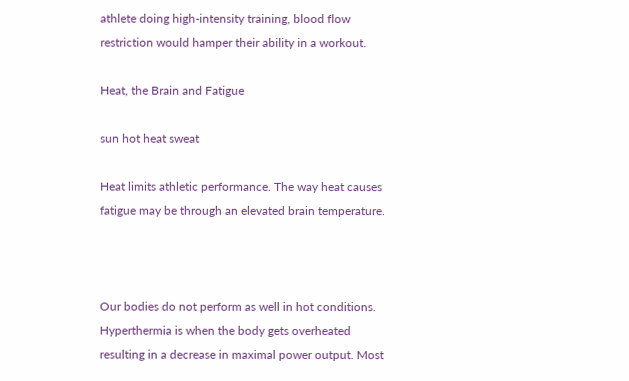athlete doing high-intensity training, blood flow restriction would hamper their ability in a workout.

Heat, the Brain and Fatigue

sun hot heat sweat

Heat limits athletic performance. The way heat causes fatigue may be through an elevated brain temperature.



Our bodies do not perform as well in hot conditions. Hyperthermia is when the body gets overheated resulting in a decrease in maximal power output. Most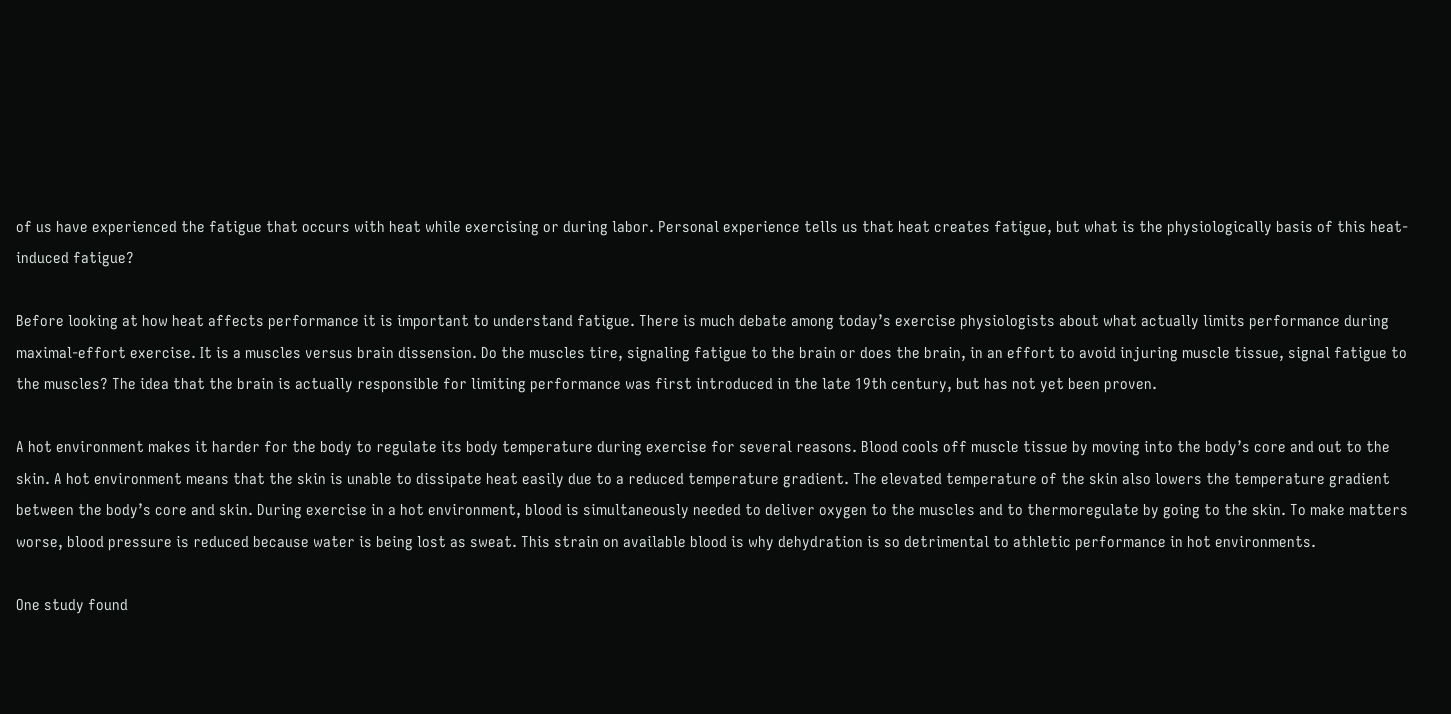of us have experienced the fatigue that occurs with heat while exercising or during labor. Personal experience tells us that heat creates fatigue, but what is the physiologically basis of this heat-induced fatigue?

Before looking at how heat affects performance it is important to understand fatigue. There is much debate among today’s exercise physiologists about what actually limits performance during maximal-effort exercise. It is a muscles versus brain dissension. Do the muscles tire, signaling fatigue to the brain or does the brain, in an effort to avoid injuring muscle tissue, signal fatigue to the muscles? The idea that the brain is actually responsible for limiting performance was first introduced in the late 19th century, but has not yet been proven.

A hot environment makes it harder for the body to regulate its body temperature during exercise for several reasons. Blood cools off muscle tissue by moving into the body’s core and out to the skin. A hot environment means that the skin is unable to dissipate heat easily due to a reduced temperature gradient. The elevated temperature of the skin also lowers the temperature gradient between the body’s core and skin. During exercise in a hot environment, blood is simultaneously needed to deliver oxygen to the muscles and to thermoregulate by going to the skin. To make matters worse, blood pressure is reduced because water is being lost as sweat. This strain on available blood is why dehydration is so detrimental to athletic performance in hot environments.

One study found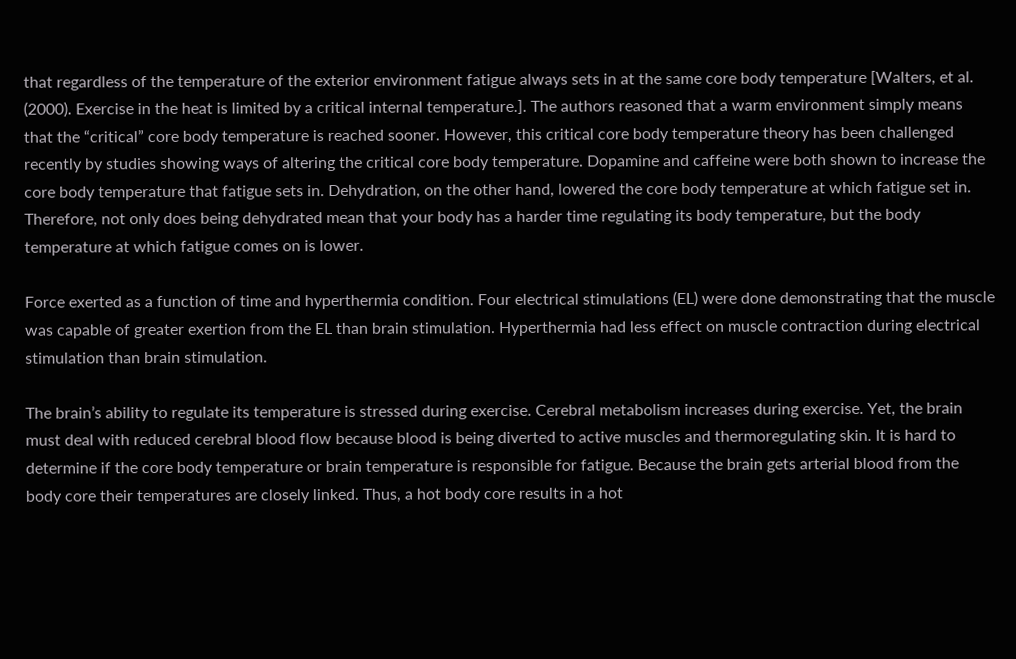that regardless of the temperature of the exterior environment fatigue always sets in at the same core body temperature [Walters, et al. (2000). Exercise in the heat is limited by a critical internal temperature.]. The authors reasoned that a warm environment simply means that the “critical” core body temperature is reached sooner. However, this critical core body temperature theory has been challenged recently by studies showing ways of altering the critical core body temperature. Dopamine and caffeine were both shown to increase the core body temperature that fatigue sets in. Dehydration, on the other hand, lowered the core body temperature at which fatigue set in. Therefore, not only does being dehydrated mean that your body has a harder time regulating its body temperature, but the body temperature at which fatigue comes on is lower.

Force exerted as a function of time and hyperthermia condition. Four electrical stimulations (EL) were done demonstrating that the muscle was capable of greater exertion from the EL than brain stimulation. Hyperthermia had less effect on muscle contraction during electrical stimulation than brain stimulation.

The brain’s ability to regulate its temperature is stressed during exercise. Cerebral metabolism increases during exercise. Yet, the brain must deal with reduced cerebral blood flow because blood is being diverted to active muscles and thermoregulating skin. It is hard to determine if the core body temperature or brain temperature is responsible for fatigue. Because the brain gets arterial blood from the body core their temperatures are closely linked. Thus, a hot body core results in a hot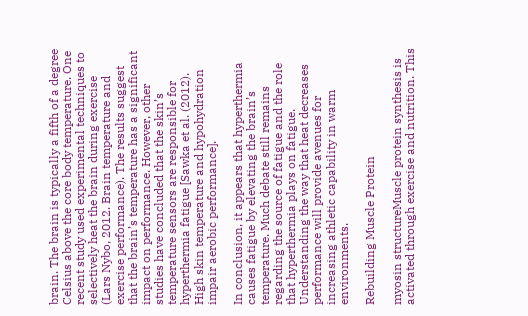brain. The brain is typically a fifth of a degree Celsius above the core body temperature. One recent study used experimental techniques to selectively heat the brain during exercise (Lars Nybo, 2012. Brain temperature and exercise performance). The results suggest that the brain’s temperature has a significant impact on performance. However, other studies have concluded that the skin’s temperature sensors are responsible for hyperthermia fatigue [Sawka et al. (2012). High skin temperature and hypohydration impair aerobic performance].

In conclusion, it appears that hyperthermia causes fatigue by elevating the brain’s temperature. Much debate still remains regarding the source of fatigue and the role that hyperthermia plays on fatigue. Understanding the way that heat decreases performance will provide avenues for increasing athletic capability in warm environments.

Rebuilding Muscle Protein

myosin structureMuscle protein synthesis is activated through exercise and nutrition. This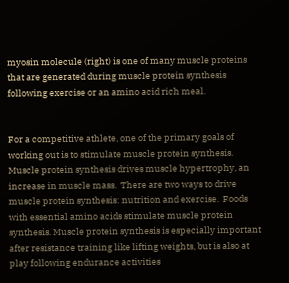myosin molecule (right) is one of many muscle proteins that are generated during muscle protein synthesis following exercise or an amino acid rich meal.


For a competitive athlete, one of the primary goals of working out is to stimulate muscle protein synthesis.  Muscle protein synthesis drives muscle hypertrophy, an increase in muscle mass.  There are two ways to drive muscle protein synthesis: nutrition and exercise.  Foods with essential amino acids stimulate muscle protein synthesis. Muscle protein synthesis is especially important after resistance training like lifting weights, but is also at play following endurance activities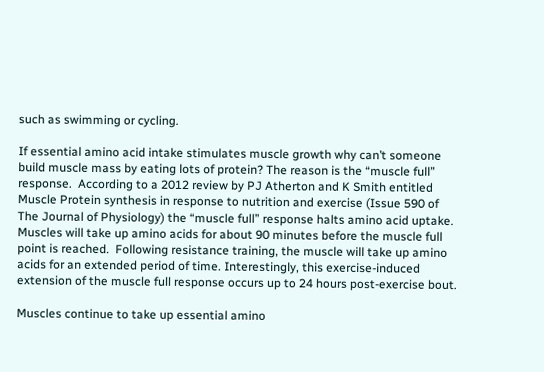such as swimming or cycling.

If essential amino acid intake stimulates muscle growth why can’t someone build muscle mass by eating lots of protein? The reason is the “muscle full” response.  According to a 2012 review by PJ Atherton and K Smith entitled Muscle Protein synthesis in response to nutrition and exercise (Issue 590 of The Journal of Physiology) the “muscle full” response halts amino acid uptake. Muscles will take up amino acids for about 90 minutes before the muscle full point is reached.  Following resistance training, the muscle will take up amino acids for an extended period of time. Interestingly, this exercise-induced extension of the muscle full response occurs up to 24 hours post-exercise bout.

Muscles continue to take up essential amino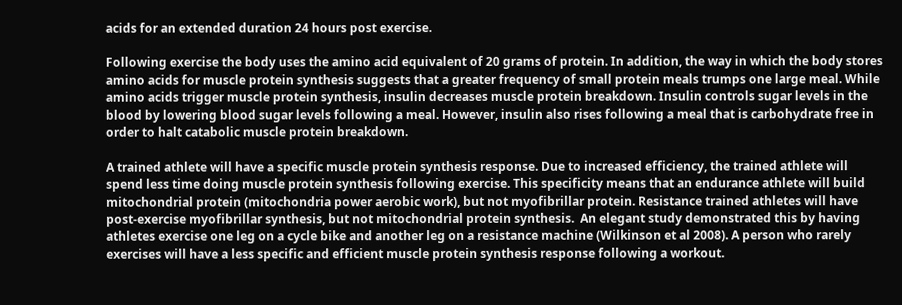acids for an extended duration 24 hours post exercise.

Following exercise the body uses the amino acid equivalent of 20 grams of protein. In addition, the way in which the body stores amino acids for muscle protein synthesis suggests that a greater frequency of small protein meals trumps one large meal. While amino acids trigger muscle protein synthesis, insulin decreases muscle protein breakdown. Insulin controls sugar levels in the blood by lowering blood sugar levels following a meal. However, insulin also rises following a meal that is carbohydrate free in order to halt catabolic muscle protein breakdown.

A trained athlete will have a specific muscle protein synthesis response. Due to increased efficiency, the trained athlete will spend less time doing muscle protein synthesis following exercise. This specificity means that an endurance athlete will build mitochondrial protein (mitochondria power aerobic work), but not myofibrillar protein. Resistance trained athletes will have post-exercise myofibrillar synthesis, but not mitochondrial protein synthesis.  An elegant study demonstrated this by having athletes exercise one leg on a cycle bike and another leg on a resistance machine (Wilkinson et al 2008). A person who rarely exercises will have a less specific and efficient muscle protein synthesis response following a workout.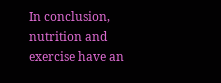In conclusion, nutrition and exercise have an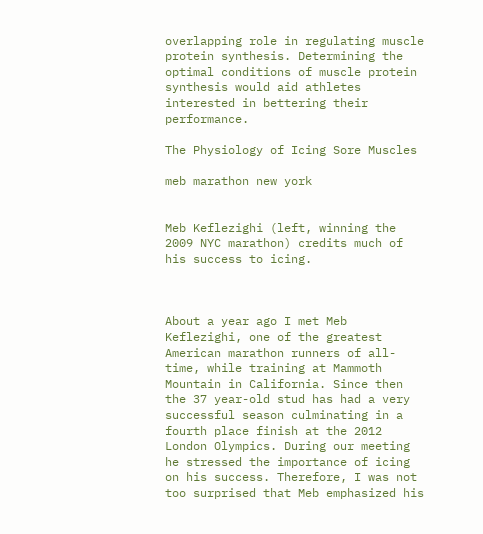overlapping role in regulating muscle protein synthesis. Determining the optimal conditions of muscle protein synthesis would aid athletes interested in bettering their performance.

The Physiology of Icing Sore Muscles

meb marathon new york


Meb Keflezighi (left, winning the 2009 NYC marathon) credits much of his success to icing.



About a year ago I met Meb Keflezighi, one of the greatest American marathon runners of all-time, while training at Mammoth Mountain in California. Since then the 37 year-old stud has had a very successful season culminating in a fourth place finish at the 2012 London Olympics. During our meeting he stressed the importance of icing on his success. Therefore, I was not too surprised that Meb emphasized his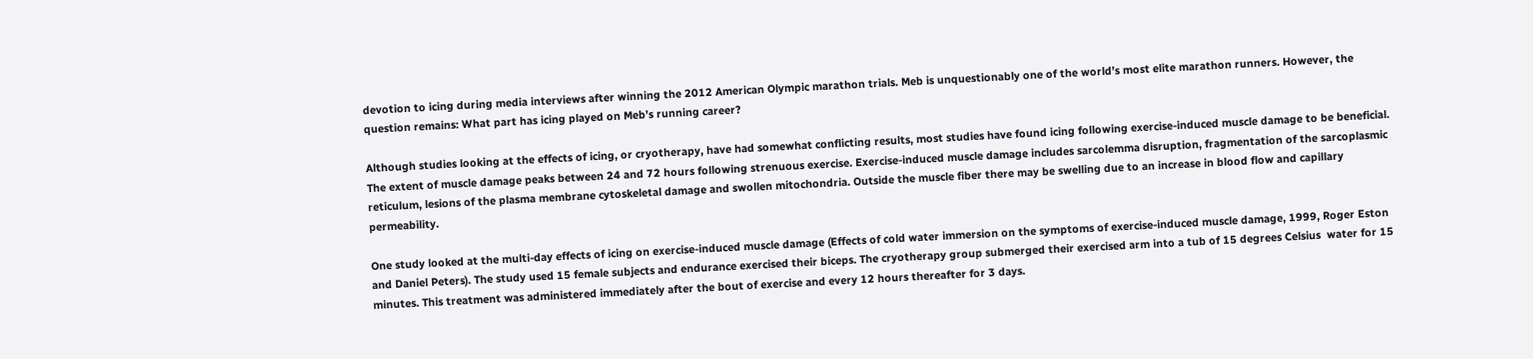devotion to icing during media interviews after winning the 2012 American Olympic marathon trials. Meb is unquestionably one of the world’s most elite marathon runners. However, the question remains: What part has icing played on Meb’s running career?

Although studies looking at the effects of icing, or cryotherapy, have had somewhat conflicting results, most studies have found icing following exercise-induced muscle damage to be beneficial. The extent of muscle damage peaks between 24 and 72 hours following strenuous exercise. Exercise-induced muscle damage includes sarcolemma disruption, fragmentation of the sarcoplasmic reticulum, lesions of the plasma membrane cytoskeletal damage and swollen mitochondria. Outside the muscle fiber there may be swelling due to an increase in blood flow and capillary permeability.

One study looked at the multi-day effects of icing on exercise-induced muscle damage (Effects of cold water immersion on the symptoms of exercise-induced muscle damage, 1999, Roger Eston and Daniel Peters). The study used 15 female subjects and endurance exercised their biceps. The cryotherapy group submerged their exercised arm into a tub of 15 degrees Celsius  water for 15 minutes. This treatment was administered immediately after the bout of exercise and every 12 hours thereafter for 3 days.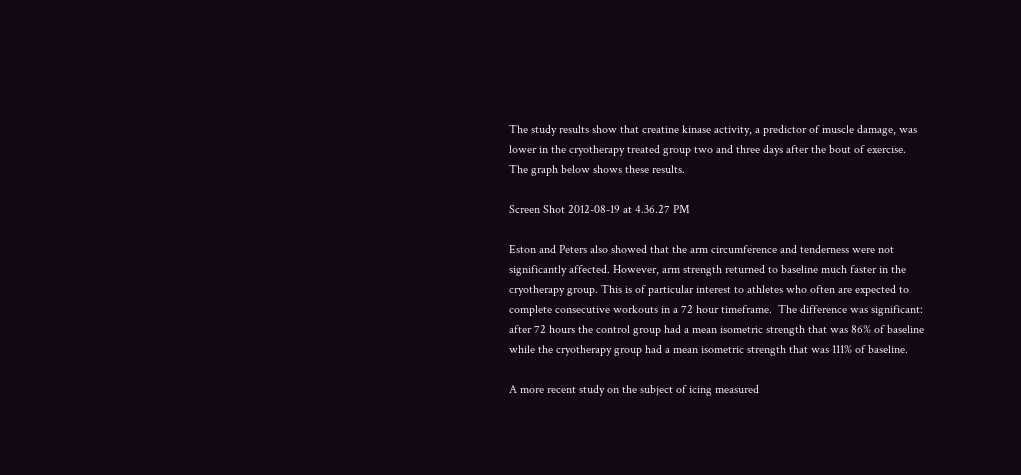The study results show that creatine kinase activity, a predictor of muscle damage, was lower in the cryotherapy treated group two and three days after the bout of exercise. The graph below shows these results.

Screen Shot 2012-08-19 at 4.36.27 PM

Eston and Peters also showed that the arm circumference and tenderness were not significantly affected. However, arm strength returned to baseline much faster in the cryotherapy group. This is of particular interest to athletes who often are expected to complete consecutive workouts in a 72 hour timeframe.  The difference was significant: after 72 hours the control group had a mean isometric strength that was 86% of baseline while the cryotherapy group had a mean isometric strength that was 111% of baseline.

A more recent study on the subject of icing measured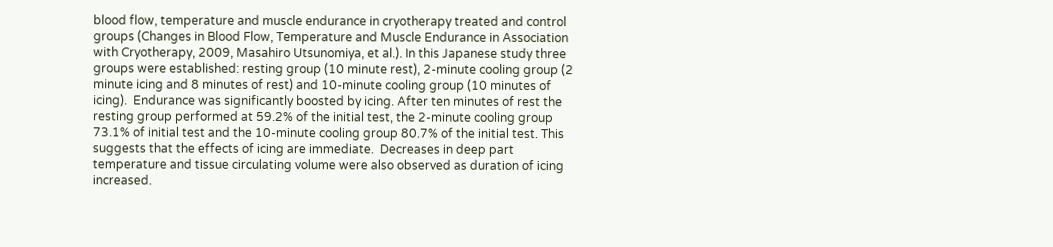blood flow, temperature and muscle endurance in cryotherapy treated and control groups (Changes in Blood Flow, Temperature and Muscle Endurance in Association with Cryotherapy, 2009, Masahiro Utsunomiya, et al.). In this Japanese study three groups were established: resting group (10 minute rest), 2-minute cooling group (2 minute icing and 8 minutes of rest) and 10-minute cooling group (10 minutes of icing).  Endurance was significantly boosted by icing. After ten minutes of rest the resting group performed at 59.2% of the initial test, the 2-minute cooling group 73.1% of initial test and the 10-minute cooling group 80.7% of the initial test. This suggests that the effects of icing are immediate.  Decreases in deep part temperature and tissue circulating volume were also observed as duration of icing increased.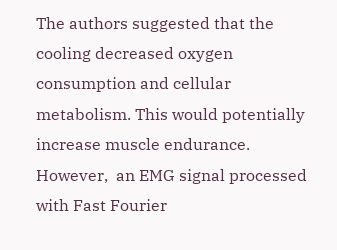The authors suggested that the cooling decreased oxygen consumption and cellular metabolism. This would potentially increase muscle endurance.  However,  an EMG signal processed with Fast Fourier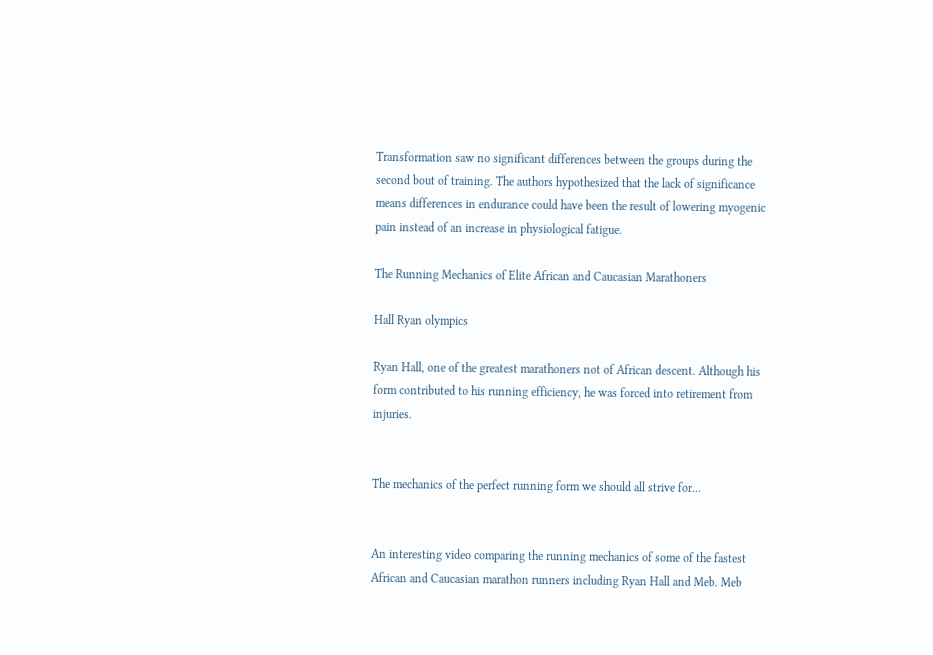Transformation saw no significant differences between the groups during the second bout of training. The authors hypothesized that the lack of significance means differences in endurance could have been the result of lowering myogenic pain instead of an increase in physiological fatigue.

The Running Mechanics of Elite African and Caucasian Marathoners

Hall Ryan olympics

Ryan Hall, one of the greatest marathoners not of African descent. Although his form contributed to his running efficiency, he was forced into retirement from injuries.


The mechanics of the perfect running form we should all strive for…


An interesting video comparing the running mechanics of some of the fastest African and Caucasian marathon runners including Ryan Hall and Meb. Meb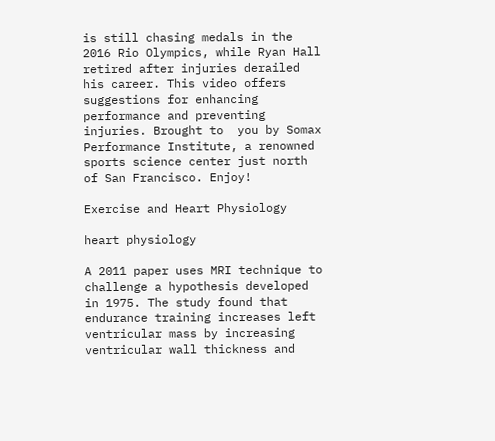is still chasing medals in the 2016 Rio Olympics, while Ryan Hall retired after injuries derailed his career. This video offers suggestions for enhancing performance and preventing injuries. Brought to  you by Somax Performance Institute, a renowned sports science center just north of San Francisco. Enjoy!

Exercise and Heart Physiology

heart physiology

A 2011 paper uses MRI technique to challenge a hypothesis developed in 1975. The study found that endurance training increases left ventricular mass by increasing ventricular wall thickness and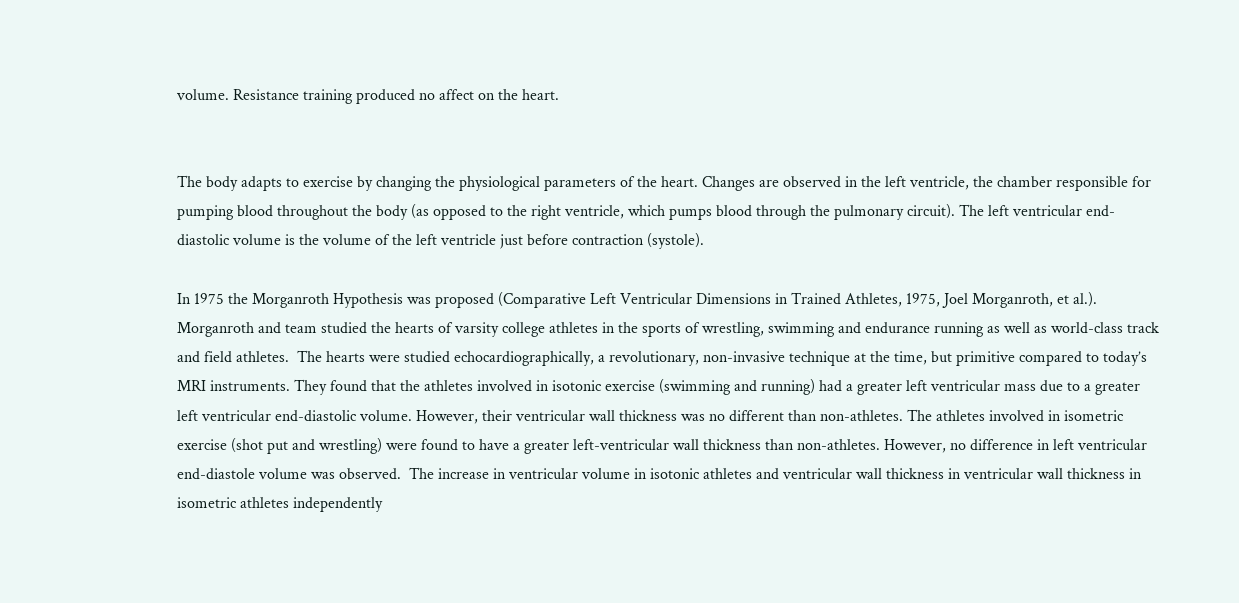volume. Resistance training produced no affect on the heart.


The body adapts to exercise by changing the physiological parameters of the heart. Changes are observed in the left ventricle, the chamber responsible for pumping blood throughout the body (as opposed to the right ventricle, which pumps blood through the pulmonary circuit). The left ventricular end-diastolic volume is the volume of the left ventricle just before contraction (systole).

In 1975 the Morganroth Hypothesis was proposed (Comparative Left Ventricular Dimensions in Trained Athletes, 1975, Joel Morganroth, et al.). Morganroth and team studied the hearts of varsity college athletes in the sports of wrestling, swimming and endurance running as well as world-class track and field athletes.  The hearts were studied echocardiographically, a revolutionary, non-invasive technique at the time, but primitive compared to today’s MRI instruments. They found that the athletes involved in isotonic exercise (swimming and running) had a greater left ventricular mass due to a greater left ventricular end-diastolic volume. However, their ventricular wall thickness was no different than non-athletes. The athletes involved in isometric exercise (shot put and wrestling) were found to have a greater left-ventricular wall thickness than non-athletes. However, no difference in left ventricular end-diastole volume was observed.  The increase in ventricular volume in isotonic athletes and ventricular wall thickness in ventricular wall thickness in isometric athletes independently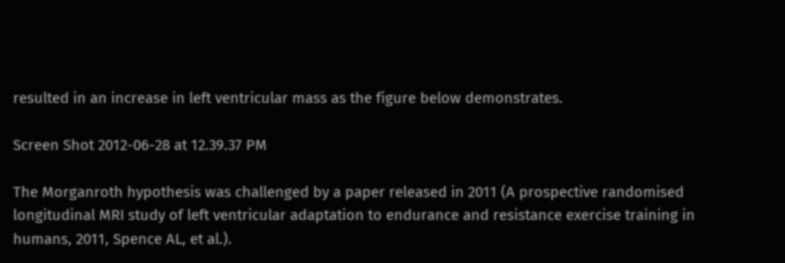resulted in an increase in left ventricular mass as the figure below demonstrates.

Screen Shot 2012-06-28 at 12.39.37 PM

The Morganroth hypothesis was challenged by a paper released in 2011 (A prospective randomised longitudinal MRI study of left ventricular adaptation to endurance and resistance exercise training in humans, 2011, Spence AL, et al.).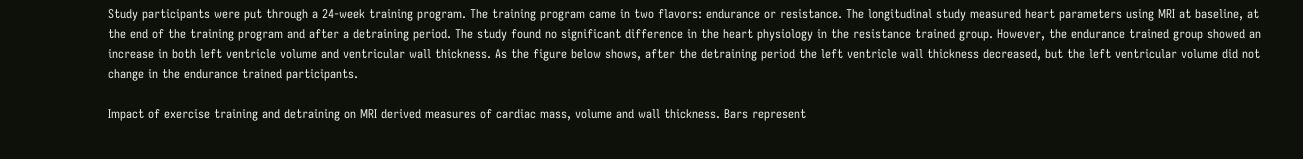Study participants were put through a 24-week training program. The training program came in two flavors: endurance or resistance. The longitudinal study measured heart parameters using MRI at baseline, at the end of the training program and after a detraining period. The study found no significant difference in the heart physiology in the resistance trained group. However, the endurance trained group showed an increase in both left ventricle volume and ventricular wall thickness. As the figure below shows, after the detraining period the left ventricle wall thickness decreased, but the left ventricular volume did not change in the endurance trained participants.

Impact of exercise training and detraining on MRI derived measures of cardiac mass, volume and wall thickness. Bars represent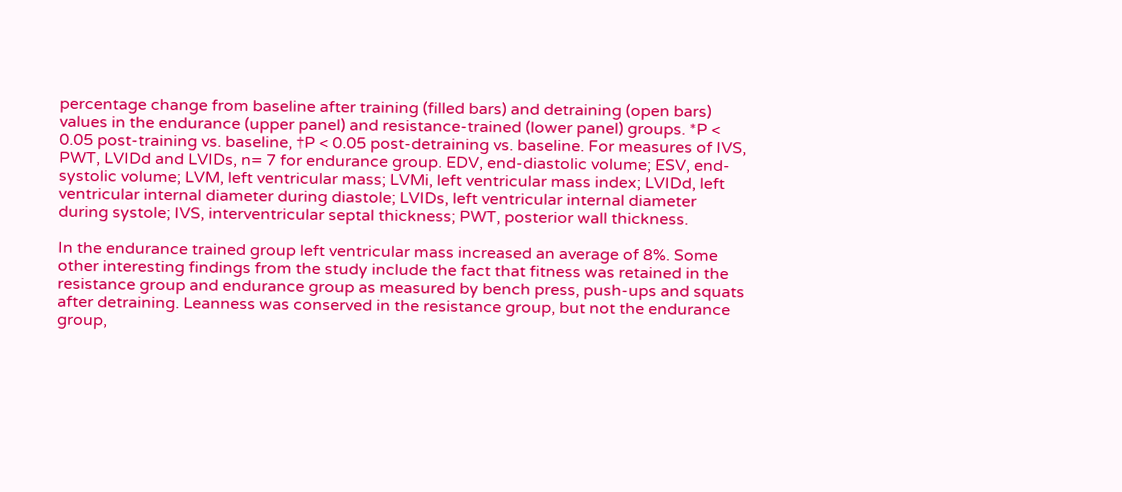percentage change from baseline after training (filled bars) and detraining (open bars) values in the endurance (upper panel) and resistance-trained (lower panel) groups. *P < 0.05 post-training vs. baseline, †P < 0.05 post-detraining vs. baseline. For measures of IVS, PWT, LVIDd and LVIDs, n= 7 for endurance group. EDV, end-diastolic volume; ESV, end-systolic volume; LVM, left ventricular mass; LVMi, left ventricular mass index; LVIDd, left ventricular internal diameter during diastole; LVIDs, left ventricular internal diameter during systole; IVS, interventricular septal thickness; PWT, posterior wall thickness.

In the endurance trained group left ventricular mass increased an average of 8%. Some other interesting findings from the study include the fact that fitness was retained in the resistance group and endurance group as measured by bench press, push-ups and squats after detraining. Leanness was conserved in the resistance group, but not the endurance group,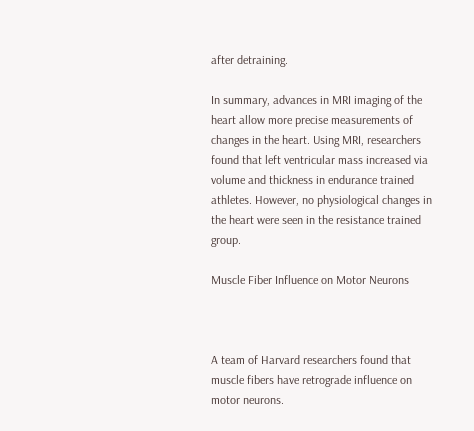after detraining.

In summary, advances in MRI imaging of the heart allow more precise measurements of changes in the heart. Using MRI, researchers found that left ventricular mass increased via volume and thickness in endurance trained athletes. However, no physiological changes in the heart were seen in the resistance trained group.

Muscle Fiber Influence on Motor Neurons



A team of Harvard researchers found that muscle fibers have retrograde influence on motor neurons.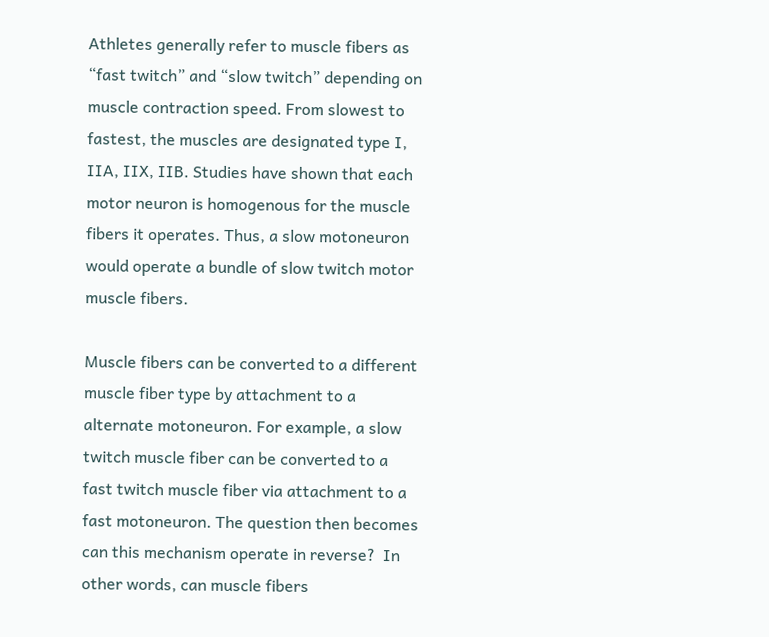Athletes generally refer to muscle fibers as “fast twitch” and “slow twitch” depending on muscle contraction speed. From slowest to fastest, the muscles are designated type I, IIA, IIX, IIB. Studies have shown that each motor neuron is homogenous for the muscle fibers it operates. Thus, a slow motoneuron would operate a bundle of slow twitch motor muscle fibers.

Muscle fibers can be converted to a different muscle fiber type by attachment to a alternate motoneuron. For example, a slow twitch muscle fiber can be converted to a fast twitch muscle fiber via attachment to a fast motoneuron. The question then becomes can this mechanism operate in reverse?  In other words, can muscle fibers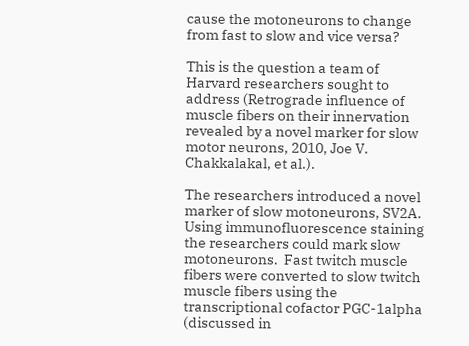cause the motoneurons to change from fast to slow and vice versa?

This is the question a team of Harvard researchers sought to address (Retrograde influence of muscle fibers on their innervation revealed by a novel marker for slow motor neurons, 2010, Joe V. Chakkalakal, et al.).

The researchers introduced a novel marker of slow motoneurons, SV2A. Using immunofluorescence staining the researchers could mark slow motoneurons.  Fast twitch muscle fibers were converted to slow twitch muscle fibers using the transcriptional cofactor PGC-1alpha (discussed in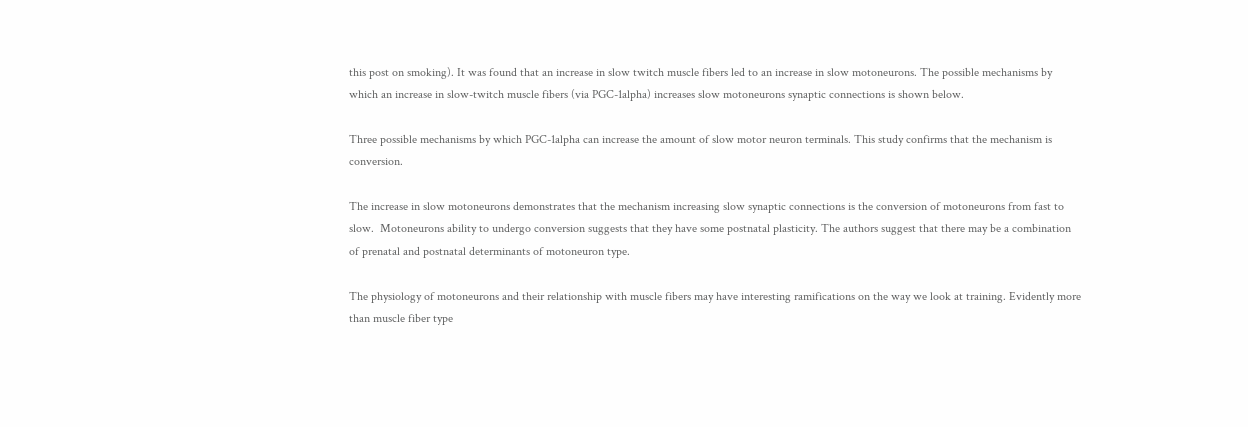this post on smoking). It was found that an increase in slow twitch muscle fibers led to an increase in slow motoneurons. The possible mechanisms by which an increase in slow-twitch muscle fibers (via PGC-1alpha) increases slow motoneurons synaptic connections is shown below.

Three possible mechanisms by which PGC-1alpha can increase the amount of slow motor neuron terminals. This study confirms that the mechanism is conversion.

The increase in slow motoneurons demonstrates that the mechanism increasing slow synaptic connections is the conversion of motoneurons from fast to slow.  Motoneurons ability to undergo conversion suggests that they have some postnatal plasticity. The authors suggest that there may be a combination of prenatal and postnatal determinants of motoneuron type.

The physiology of motoneurons and their relationship with muscle fibers may have interesting ramifications on the way we look at training. Evidently more than muscle fiber type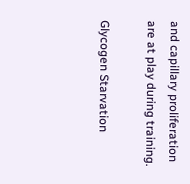and capillary proliferation are at play during training.

Glycogen Starvation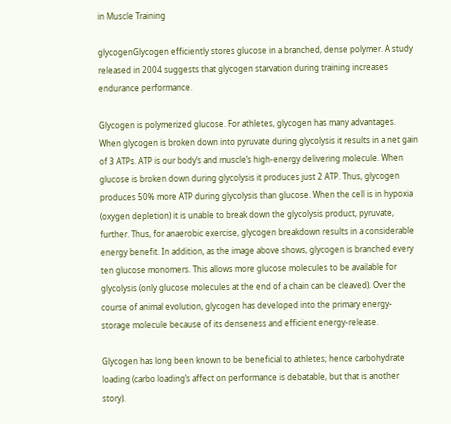in Muscle Training

glycogenGlycogen efficiently stores glucose in a branched, dense polymer. A study released in 2004 suggests that glycogen starvation during training increases endurance performance.

Glycogen is polymerized glucose. For athletes, glycogen has many advantages. When glycogen is broken down into pyruvate during glycolysis it results in a net gain of 3 ATPs. ATP is our body’s and muscle’s high-energy delivering molecule. When glucose is broken down during glycolysis it produces just 2 ATP. Thus, glycogen produces 50% more ATP during glycolysis than glucose. When the cell is in hypoxia (oxygen depletion) it is unable to break down the glycolysis product, pyruvate, further. Thus, for anaerobic exercise, glycogen breakdown results in a considerable energy benefit. In addition, as the image above shows, glycogen is branched every ten glucose monomers. This allows more glucose molecules to be available for glycolysis (only glucose molecules at the end of a chain can be cleaved). Over the course of animal evolution, glycogen has developed into the primary energy-storage molecule because of its denseness and efficient energy-release.

Glycogen has long been known to be beneficial to athletes; hence carbohydrate loading (carbo loading’s affect on performance is debatable, but that is another story).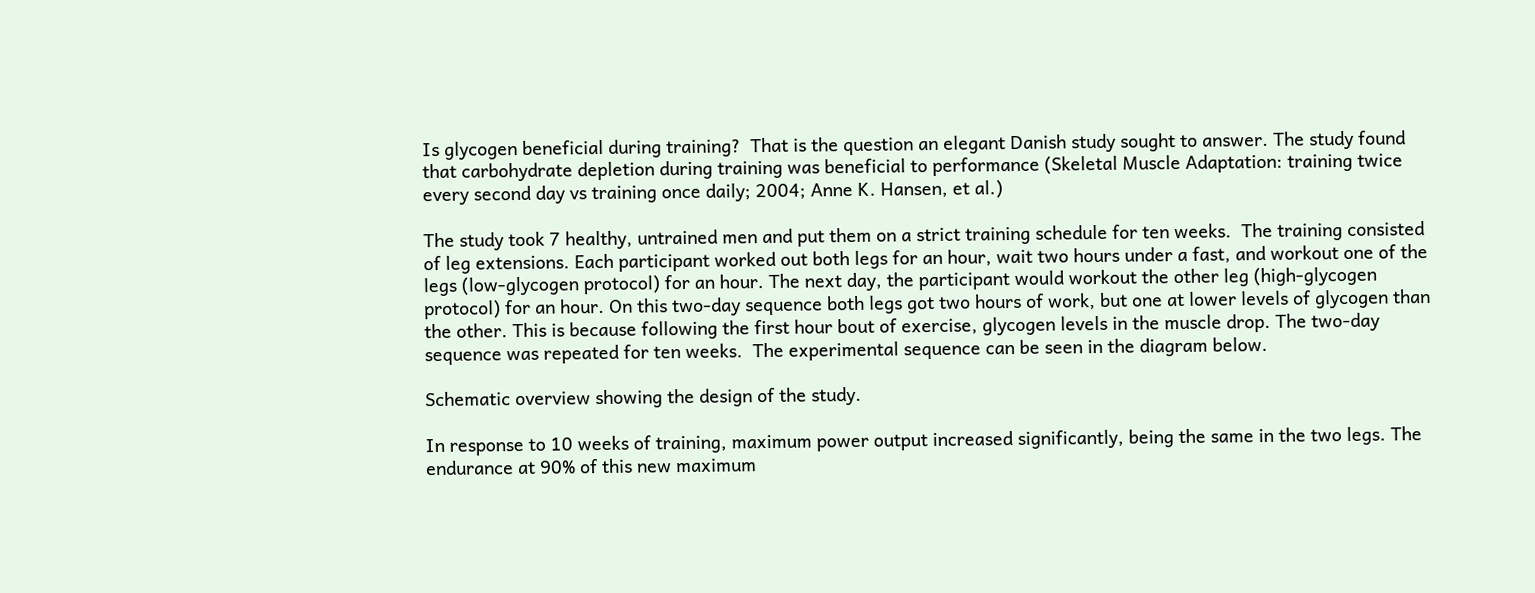Is glycogen beneficial during training?  That is the question an elegant Danish study sought to answer. The study found that carbohydrate depletion during training was beneficial to performance (Skeletal Muscle Adaptation: training twice every second day vs training once daily; 2004; Anne K. Hansen, et al.)

The study took 7 healthy, untrained men and put them on a strict training schedule for ten weeks.  The training consisted of leg extensions. Each participant worked out both legs for an hour, wait two hours under a fast, and workout one of the legs (low-glycogen protocol) for an hour. The next day, the participant would workout the other leg (high-glycogen protocol) for an hour. On this two-day sequence both legs got two hours of work, but one at lower levels of glycogen than the other. This is because following the first hour bout of exercise, glycogen levels in the muscle drop. The two-day sequence was repeated for ten weeks.  The experimental sequence can be seen in the diagram below.

Schematic overview showing the design of the study.

In response to 10 weeks of training, maximum power output increased significantly, being the same in the two legs. The endurance at 90% of this new maximum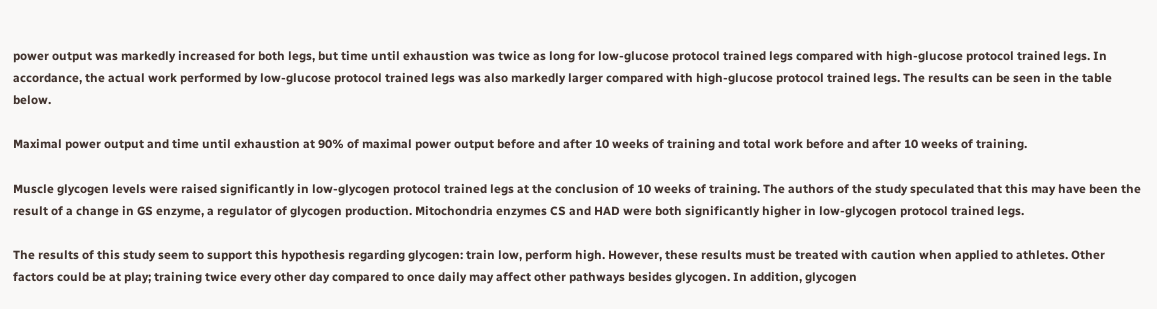power output was markedly increased for both legs, but time until exhaustion was twice as long for low-glucose protocol trained legs compared with high-glucose protocol trained legs. In accordance, the actual work performed by low-glucose protocol trained legs was also markedly larger compared with high-glucose protocol trained legs. The results can be seen in the table below.

Maximal power output and time until exhaustion at 90% of maximal power output before and after 10 weeks of training and total work before and after 10 weeks of training.

Muscle glycogen levels were raised significantly in low-glycogen protocol trained legs at the conclusion of 10 weeks of training. The authors of the study speculated that this may have been the result of a change in GS enzyme, a regulator of glycogen production. Mitochondria enzymes CS and HAD were both significantly higher in low-glycogen protocol trained legs.

The results of this study seem to support this hypothesis regarding glycogen: train low, perform high. However, these results must be treated with caution when applied to athletes. Other factors could be at play; training twice every other day compared to once daily may affect other pathways besides glycogen. In addition, glycogen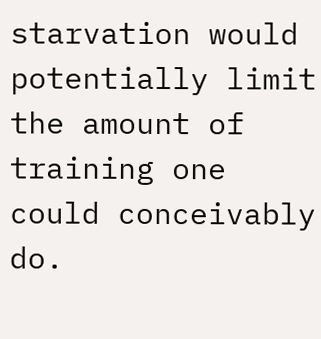starvation would potentially limit the amount of training one could conceivably do.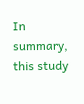In summary, this study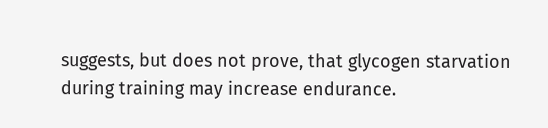suggests, but does not prove, that glycogen starvation during training may increase endurance.